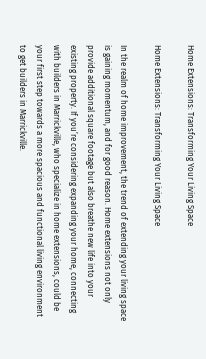Home Extensions: Transforming Your Living Space

Home Extensions: Transforming Your Living Space

In the realm of home improvement, the trend of extending your living space is gaining momentum, and for good reason. Home extensions not only provide additional square footage but also breathe new life into your existing property. If you’re considering expanding your home, connecting with builders in Marrickville, who specialize in home extensions, could be your first step towards a more spacious and functional living environment to get builders in Marrickville.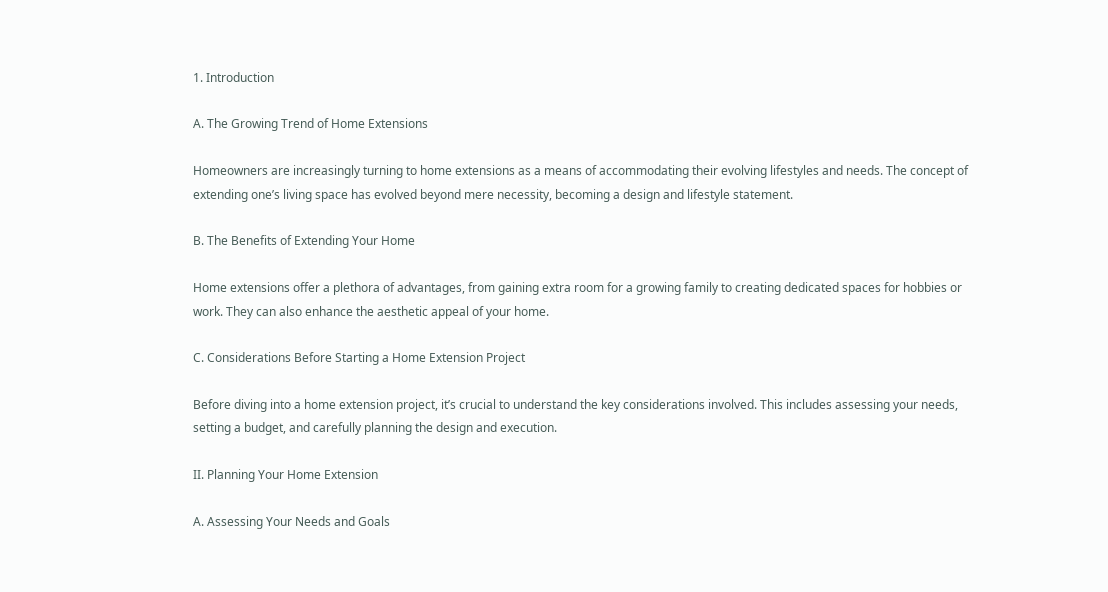1. Introduction

A. The Growing Trend of Home Extensions

Homeowners are increasingly turning to home extensions as a means of accommodating their evolving lifestyles and needs. The concept of extending one’s living space has evolved beyond mere necessity, becoming a design and lifestyle statement.

B. The Benefits of Extending Your Home

Home extensions offer a plethora of advantages, from gaining extra room for a growing family to creating dedicated spaces for hobbies or work. They can also enhance the aesthetic appeal of your home.

C. Considerations Before Starting a Home Extension Project

Before diving into a home extension project, it’s crucial to understand the key considerations involved. This includes assessing your needs, setting a budget, and carefully planning the design and execution.

II. Planning Your Home Extension

A. Assessing Your Needs and Goals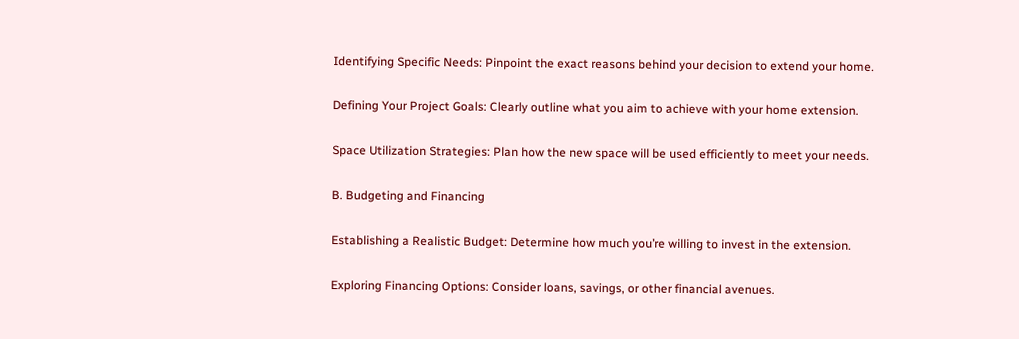Identifying Specific Needs: Pinpoint the exact reasons behind your decision to extend your home.

Defining Your Project Goals: Clearly outline what you aim to achieve with your home extension.

Space Utilization Strategies: Plan how the new space will be used efficiently to meet your needs.

B. Budgeting and Financing

Establishing a Realistic Budget: Determine how much you’re willing to invest in the extension.

Exploring Financing Options: Consider loans, savings, or other financial avenues.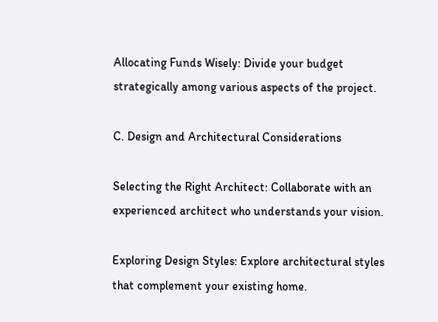Allocating Funds Wisely: Divide your budget strategically among various aspects of the project.

C. Design and Architectural Considerations

Selecting the Right Architect: Collaborate with an experienced architect who understands your vision.

Exploring Design Styles: Explore architectural styles that complement your existing home.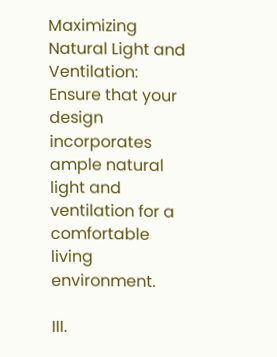Maximizing Natural Light and Ventilation: Ensure that your design incorporates ample natural light and ventilation for a comfortable living environment.

III.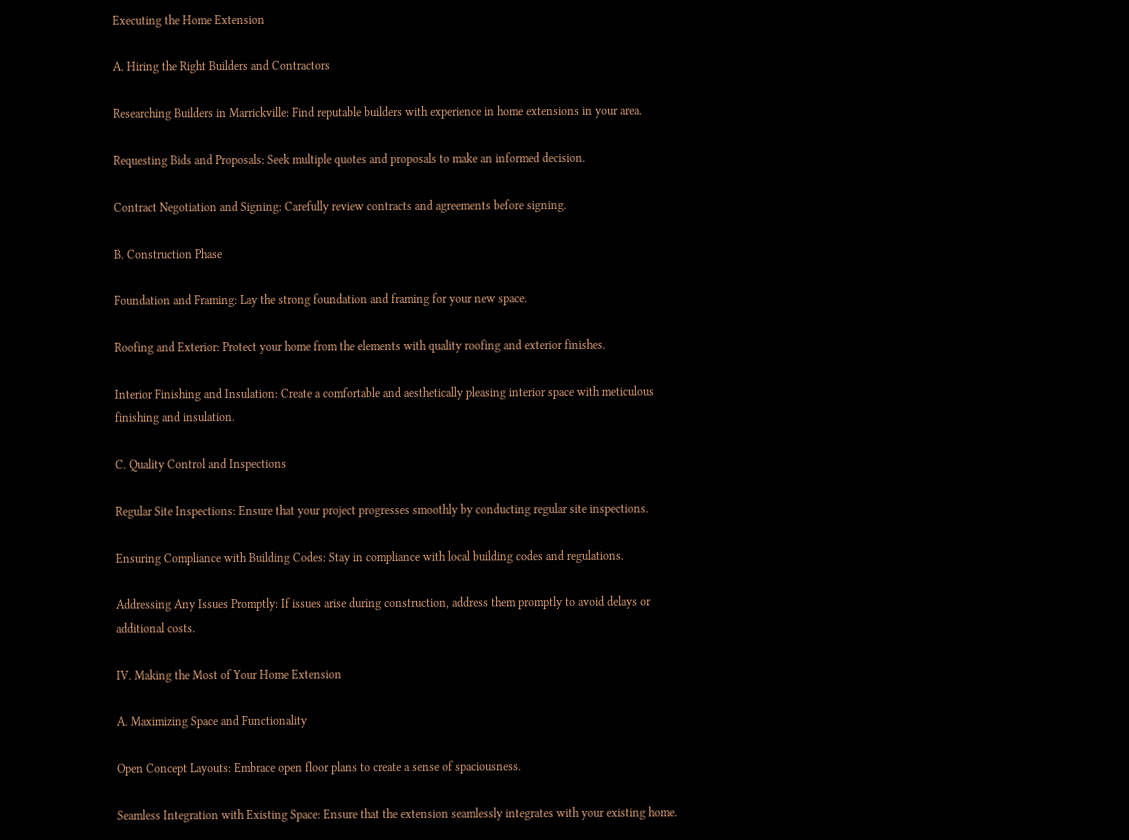Executing the Home Extension

A. Hiring the Right Builders and Contractors

Researching Builders in Marrickville: Find reputable builders with experience in home extensions in your area.

Requesting Bids and Proposals: Seek multiple quotes and proposals to make an informed decision.

Contract Negotiation and Signing: Carefully review contracts and agreements before signing.

B. Construction Phase

Foundation and Framing: Lay the strong foundation and framing for your new space.

Roofing and Exterior: Protect your home from the elements with quality roofing and exterior finishes.

Interior Finishing and Insulation: Create a comfortable and aesthetically pleasing interior space with meticulous finishing and insulation.

C. Quality Control and Inspections

Regular Site Inspections: Ensure that your project progresses smoothly by conducting regular site inspections.

Ensuring Compliance with Building Codes: Stay in compliance with local building codes and regulations.

Addressing Any Issues Promptly: If issues arise during construction, address them promptly to avoid delays or additional costs.

IV. Making the Most of Your Home Extension

A. Maximizing Space and Functionality

Open Concept Layouts: Embrace open floor plans to create a sense of spaciousness.

Seamless Integration with Existing Space: Ensure that the extension seamlessly integrates with your existing home.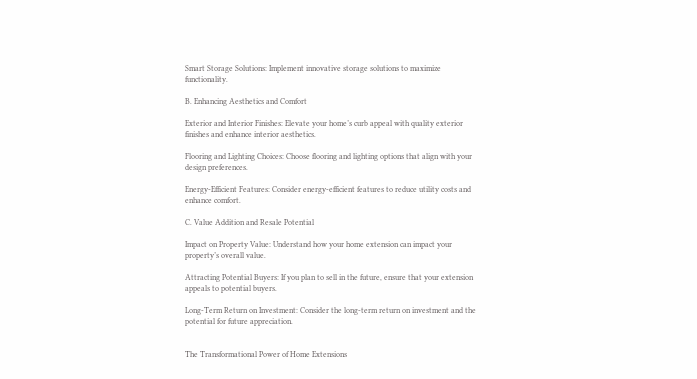Smart Storage Solutions: Implement innovative storage solutions to maximize functionality.

B. Enhancing Aesthetics and Comfort

Exterior and Interior Finishes: Elevate your home’s curb appeal with quality exterior finishes and enhance interior aesthetics.

Flooring and Lighting Choices: Choose flooring and lighting options that align with your design preferences.

Energy-Efficient Features: Consider energy-efficient features to reduce utility costs and enhance comfort.

C. Value Addition and Resale Potential

Impact on Property Value: Understand how your home extension can impact your property’s overall value.

Attracting Potential Buyers: If you plan to sell in the future, ensure that your extension appeals to potential buyers.

Long-Term Return on Investment: Consider the long-term return on investment and the potential for future appreciation.


The Transformational Power of Home Extensions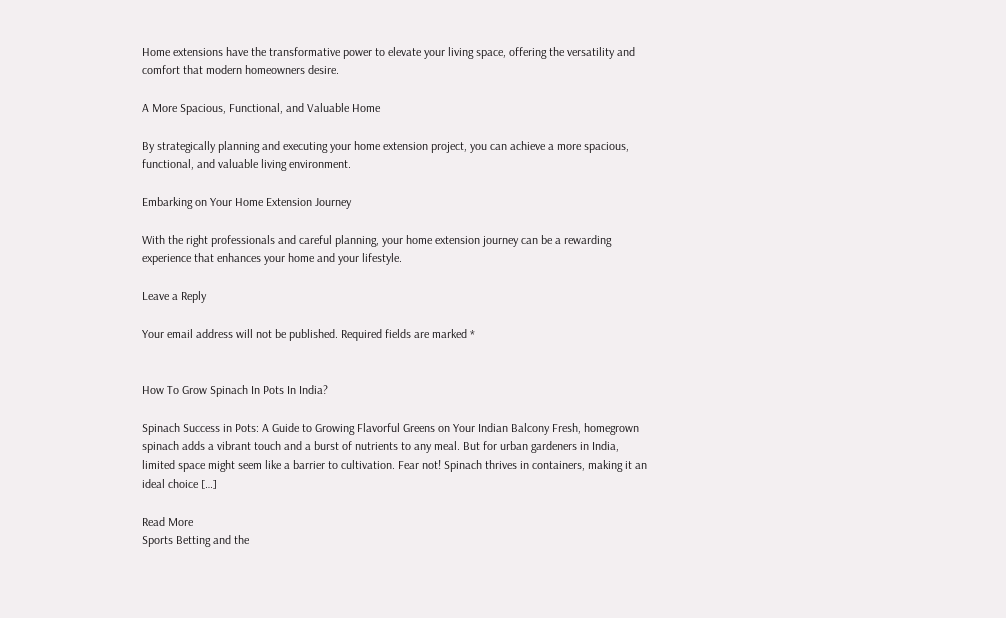Home extensions have the transformative power to elevate your living space, offering the versatility and comfort that modern homeowners desire.

A More Spacious, Functional, and Valuable Home

By strategically planning and executing your home extension project, you can achieve a more spacious, functional, and valuable living environment.

Embarking on Your Home Extension Journey

With the right professionals and careful planning, your home extension journey can be a rewarding experience that enhances your home and your lifestyle.

Leave a Reply

Your email address will not be published. Required fields are marked *


How To Grow Spinach In Pots In India?

Spinach Success in Pots: A Guide to Growing Flavorful Greens on Your Indian Balcony Fresh, homegrown spinach adds a vibrant touch and a burst of nutrients to any meal. But for urban gardeners in India, limited space might seem like a barrier to cultivation. Fear not! Spinach thrives in containers, making it an ideal choice […]

Read More
Sports Betting and the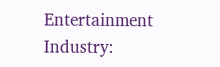Entertainment Industry: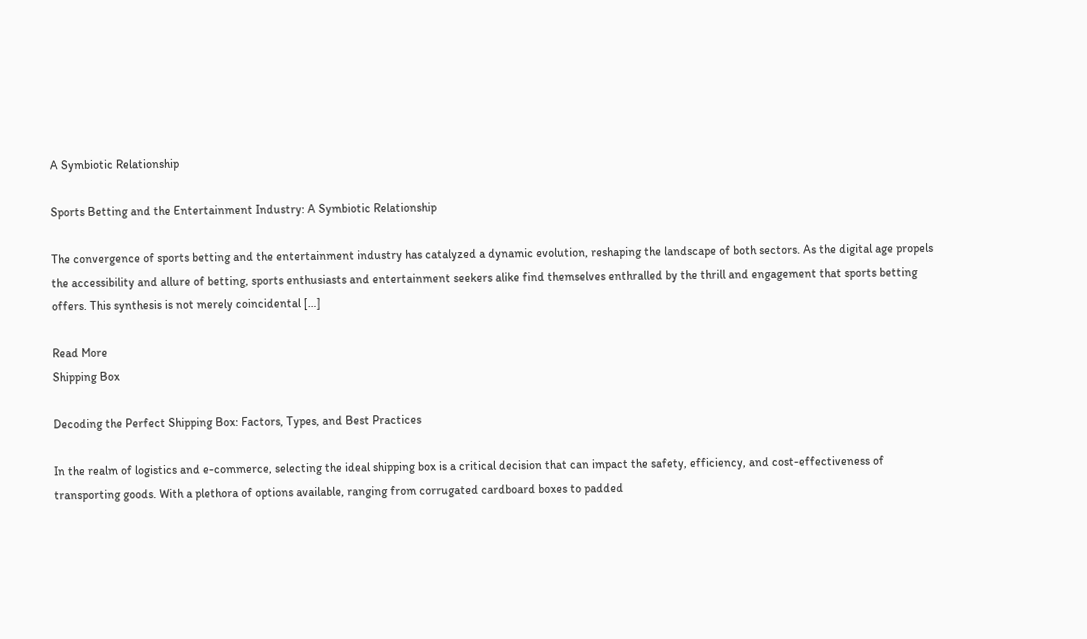A Symbiotic Relationship

Sports Betting and the Entertainment Industry: A Symbiotic Relationship

The convergence of sports betting and the entertainment industry has catalyzed a dynamic evolution, reshaping the landscape of both sectors. As the digital age propels the accessibility and allure of betting, sports enthusiasts and entertainment seekers alike find themselves enthralled by the thrill and engagement that sports betting offers. This synthesis is not merely coincidental […]

Read More
Shipping Box

Decoding the Perfect Shipping Box: Factors, Types, and Best Practices

In the realm of logistics and e-commerce, selecting the ideal shipping box is a critical decision that can impact the safety, efficiency, and cost-effectiveness of transporting goods. With a plethora of options available, ranging from corrugated cardboard boxes to padded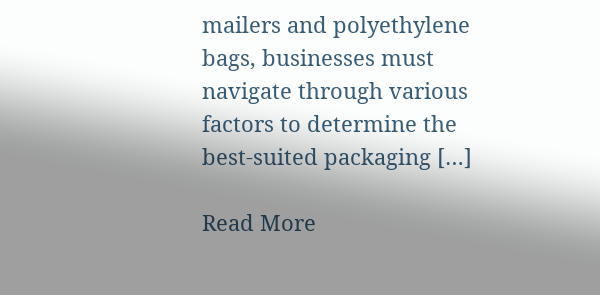mailers and polyethylene bags, businesses must navigate through various factors to determine the best-suited packaging […]

Read More